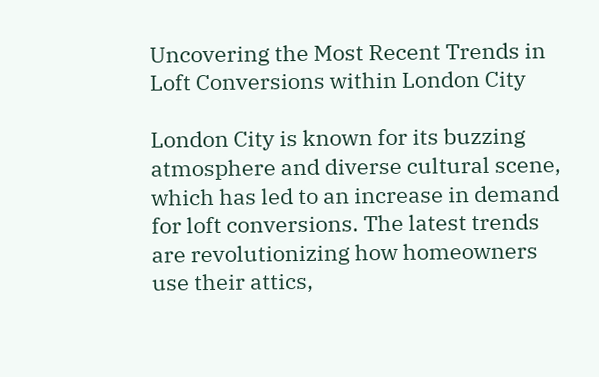Uncovering the Most Recent Trends in Loft Conversions within London City

London City is known for its buzzing atmosphere and diverse cultural scene, which has led to an increase in demand for loft conversions. The latest trends are revolutionizing how homeowners use their attics,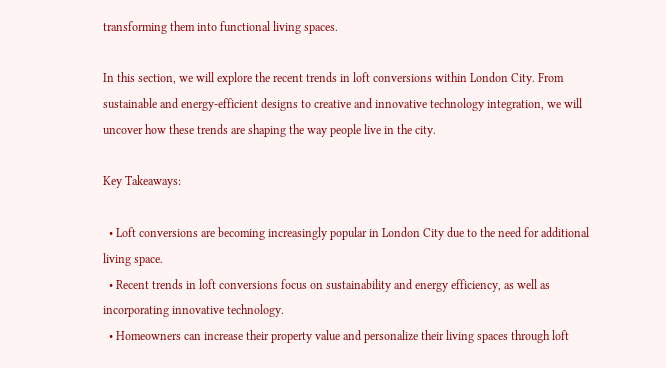transforming them into functional living spaces.

In this section, we will explore the recent trends in loft conversions within London City. From sustainable and energy-efficient designs to creative and innovative technology integration, we will uncover how these trends are shaping the way people live in the city.

Key Takeaways:

  • Loft conversions are becoming increasingly popular in London City due to the need for additional living space.
  • Recent trends in loft conversions focus on sustainability and energy efficiency, as well as incorporating innovative technology.
  • Homeowners can increase their property value and personalize their living spaces through loft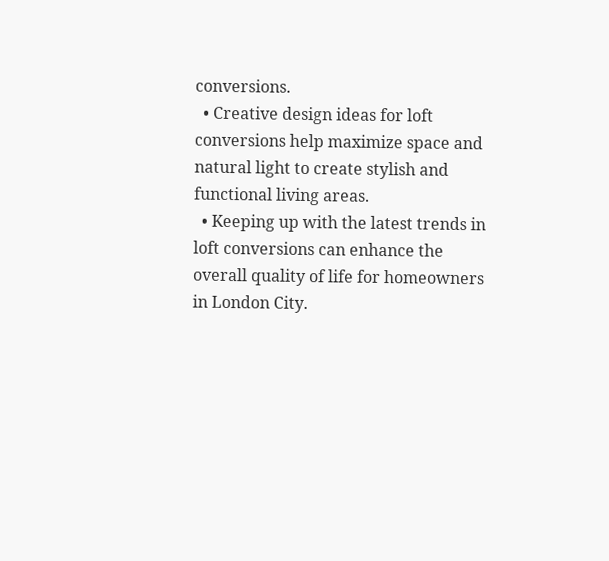conversions.
  • Creative design ideas for loft conversions help maximize space and natural light to create stylish and functional living areas.
  • Keeping up with the latest trends in loft conversions can enhance the overall quality of life for homeowners in London City.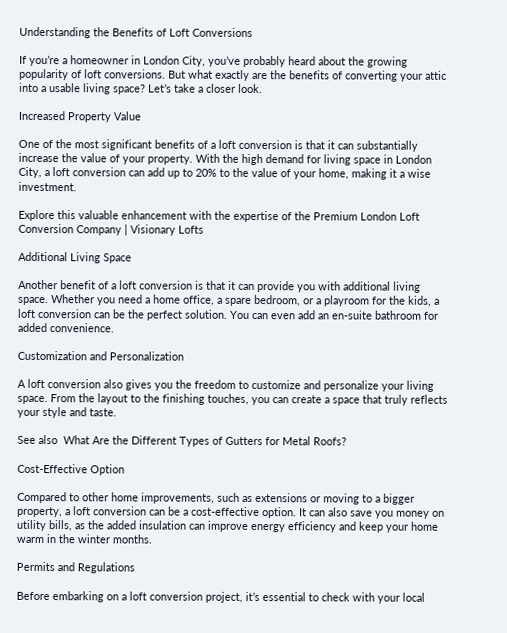Understanding the Benefits of Loft Conversions

If you’re a homeowner in London City, you’ve probably heard about the growing popularity of loft conversions. But what exactly are the benefits of converting your attic into a usable living space? Let’s take a closer look.

Increased Property Value

One of the most significant benefits of a loft conversion is that it can substantially increase the value of your property. With the high demand for living space in London City, a loft conversion can add up to 20% to the value of your home, making it a wise investment.

Explore this valuable enhancement with the expertise of the Premium London Loft Conversion Company | Visionary Lofts

Additional Living Space

Another benefit of a loft conversion is that it can provide you with additional living space. Whether you need a home office, a spare bedroom, or a playroom for the kids, a loft conversion can be the perfect solution. You can even add an en-suite bathroom for added convenience.

Customization and Personalization

A loft conversion also gives you the freedom to customize and personalize your living space. From the layout to the finishing touches, you can create a space that truly reflects your style and taste.

See also  What Are the Different Types of Gutters for Metal Roofs?

Cost-Effective Option

Compared to other home improvements, such as extensions or moving to a bigger property, a loft conversion can be a cost-effective option. It can also save you money on utility bills, as the added insulation can improve energy efficiency and keep your home warm in the winter months.

Permits and Regulations

Before embarking on a loft conversion project, it’s essential to check with your local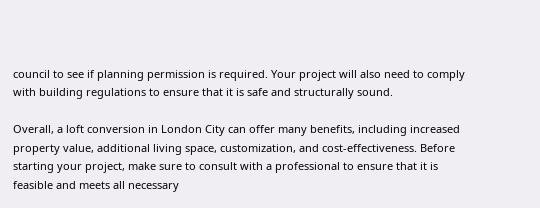council to see if planning permission is required. Your project will also need to comply with building regulations to ensure that it is safe and structurally sound.

Overall, a loft conversion in London City can offer many benefits, including increased property value, additional living space, customization, and cost-effectiveness. Before starting your project, make sure to consult with a professional to ensure that it is feasible and meets all necessary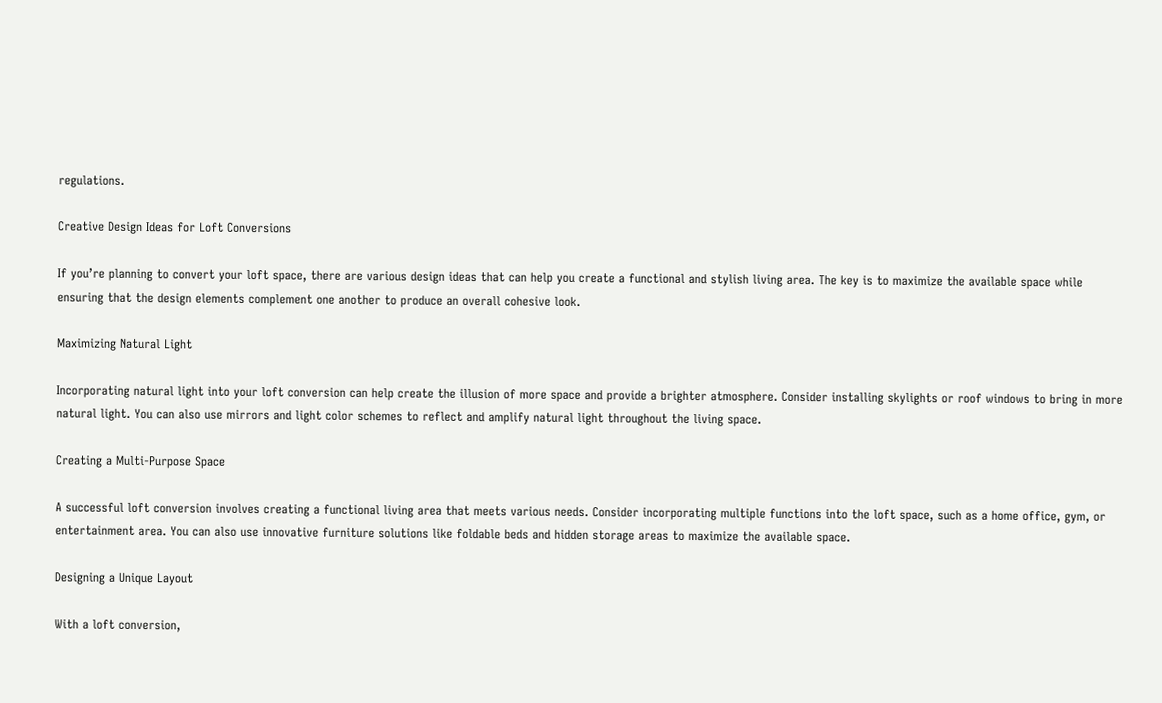regulations.

Creative Design Ideas for Loft Conversions

If you’re planning to convert your loft space, there are various design ideas that can help you create a functional and stylish living area. The key is to maximize the available space while ensuring that the design elements complement one another to produce an overall cohesive look.

Maximizing Natural Light

Incorporating natural light into your loft conversion can help create the illusion of more space and provide a brighter atmosphere. Consider installing skylights or roof windows to bring in more natural light. You can also use mirrors and light color schemes to reflect and amplify natural light throughout the living space.

Creating a Multi-Purpose Space

A successful loft conversion involves creating a functional living area that meets various needs. Consider incorporating multiple functions into the loft space, such as a home office, gym, or entertainment area. You can also use innovative furniture solutions like foldable beds and hidden storage areas to maximize the available space.

Designing a Unique Layout

With a loft conversion,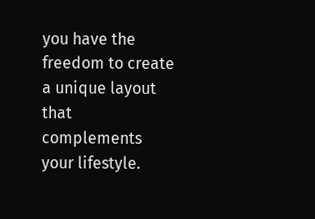you have the freedom to create a unique layout that complements your lifestyle.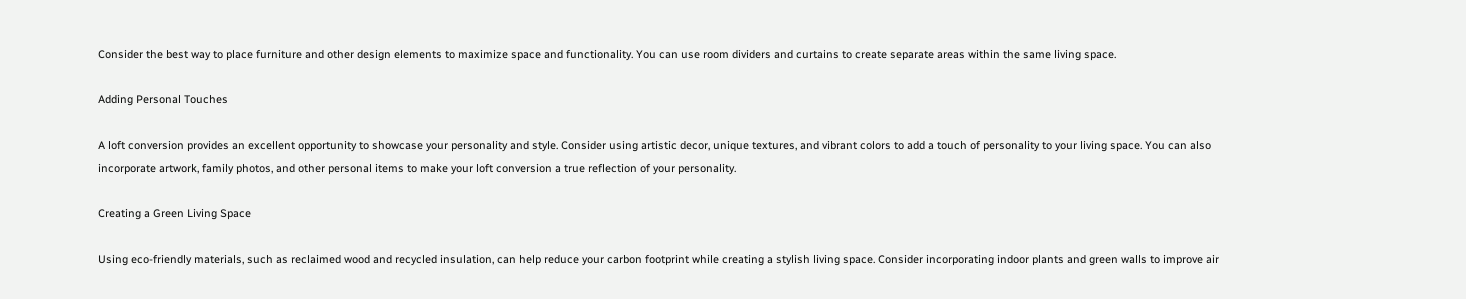Consider the best way to place furniture and other design elements to maximize space and functionality. You can use room dividers and curtains to create separate areas within the same living space.

Adding Personal Touches

A loft conversion provides an excellent opportunity to showcase your personality and style. Consider using artistic decor, unique textures, and vibrant colors to add a touch of personality to your living space. You can also incorporate artwork, family photos, and other personal items to make your loft conversion a true reflection of your personality.

Creating a Green Living Space

Using eco-friendly materials, such as reclaimed wood and recycled insulation, can help reduce your carbon footprint while creating a stylish living space. Consider incorporating indoor plants and green walls to improve air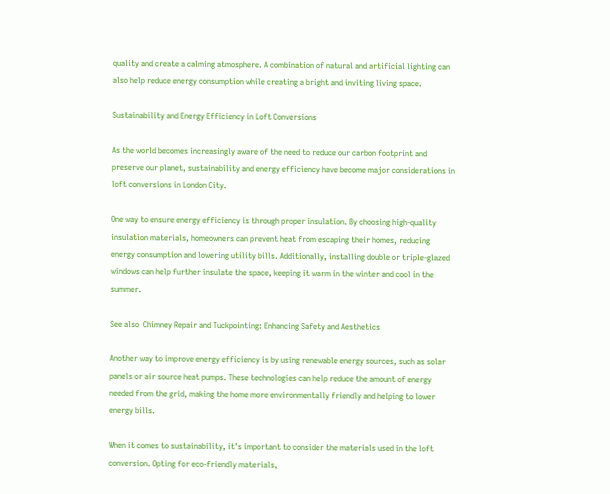quality and create a calming atmosphere. A combination of natural and artificial lighting can also help reduce energy consumption while creating a bright and inviting living space.

Sustainability and Energy Efficiency in Loft Conversions

As the world becomes increasingly aware of the need to reduce our carbon footprint and preserve our planet, sustainability and energy efficiency have become major considerations in loft conversions in London City.

One way to ensure energy efficiency is through proper insulation. By choosing high-quality insulation materials, homeowners can prevent heat from escaping their homes, reducing energy consumption and lowering utility bills. Additionally, installing double or triple-glazed windows can help further insulate the space, keeping it warm in the winter and cool in the summer.

See also  Chimney Repair and Tuckpointing: Enhancing Safety and Aesthetics

Another way to improve energy efficiency is by using renewable energy sources, such as solar panels or air source heat pumps. These technologies can help reduce the amount of energy needed from the grid, making the home more environmentally friendly and helping to lower energy bills.

When it comes to sustainability, it’s important to consider the materials used in the loft conversion. Opting for eco-friendly materials,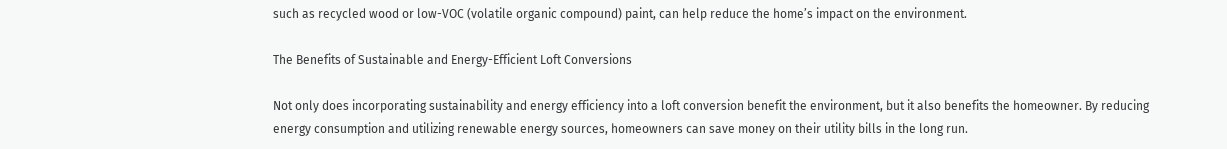such as recycled wood or low-VOC (volatile organic compound) paint, can help reduce the home’s impact on the environment.

The Benefits of Sustainable and Energy-Efficient Loft Conversions

Not only does incorporating sustainability and energy efficiency into a loft conversion benefit the environment, but it also benefits the homeowner. By reducing energy consumption and utilizing renewable energy sources, homeowners can save money on their utility bills in the long run.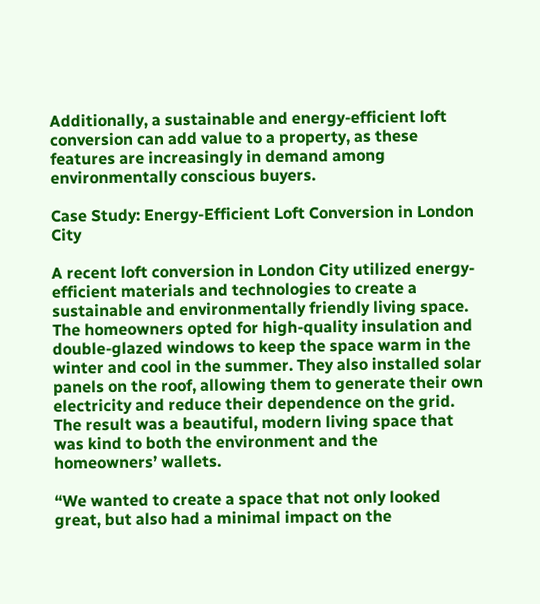Additionally, a sustainable and energy-efficient loft conversion can add value to a property, as these features are increasingly in demand among environmentally conscious buyers.

Case Study: Energy-Efficient Loft Conversion in London City

A recent loft conversion in London City utilized energy-efficient materials and technologies to create a sustainable and environmentally friendly living space. The homeowners opted for high-quality insulation and double-glazed windows to keep the space warm in the winter and cool in the summer. They also installed solar panels on the roof, allowing them to generate their own electricity and reduce their dependence on the grid. The result was a beautiful, modern living space that was kind to both the environment and the homeowners’ wallets.

“We wanted to create a space that not only looked great, but also had a minimal impact on the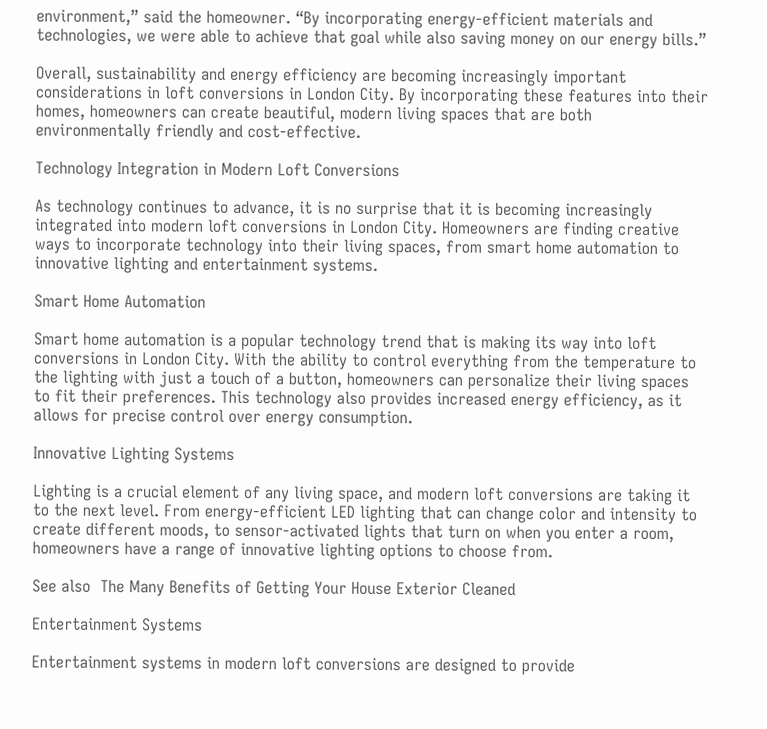environment,” said the homeowner. “By incorporating energy-efficient materials and technologies, we were able to achieve that goal while also saving money on our energy bills.”

Overall, sustainability and energy efficiency are becoming increasingly important considerations in loft conversions in London City. By incorporating these features into their homes, homeowners can create beautiful, modern living spaces that are both environmentally friendly and cost-effective.

Technology Integration in Modern Loft Conversions

As technology continues to advance, it is no surprise that it is becoming increasingly integrated into modern loft conversions in London City. Homeowners are finding creative ways to incorporate technology into their living spaces, from smart home automation to innovative lighting and entertainment systems.

Smart Home Automation

Smart home automation is a popular technology trend that is making its way into loft conversions in London City. With the ability to control everything from the temperature to the lighting with just a touch of a button, homeowners can personalize their living spaces to fit their preferences. This technology also provides increased energy efficiency, as it allows for precise control over energy consumption.

Innovative Lighting Systems

Lighting is a crucial element of any living space, and modern loft conversions are taking it to the next level. From energy-efficient LED lighting that can change color and intensity to create different moods, to sensor-activated lights that turn on when you enter a room, homeowners have a range of innovative lighting options to choose from.

See also  The Many Benefits of Getting Your House Exterior Cleaned

Entertainment Systems

Entertainment systems in modern loft conversions are designed to provide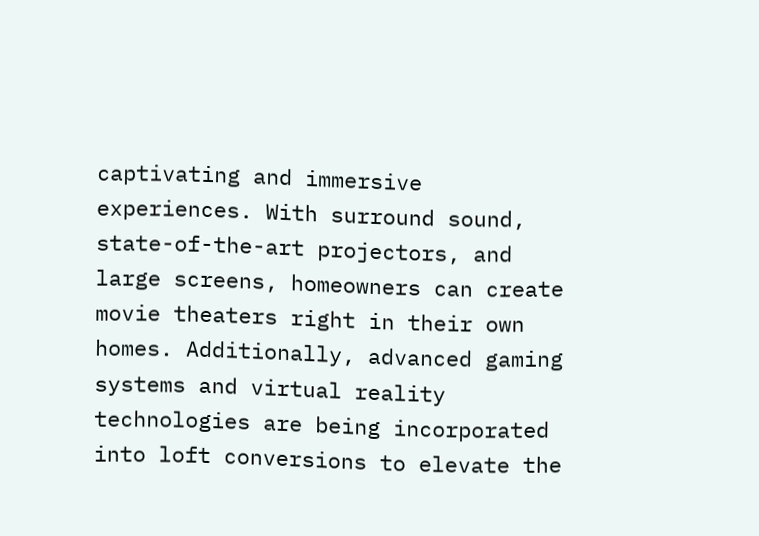captivating and immersive experiences. With surround sound, state-of-the-art projectors, and large screens, homeowners can create movie theaters right in their own homes. Additionally, advanced gaming systems and virtual reality technologies are being incorporated into loft conversions to elevate the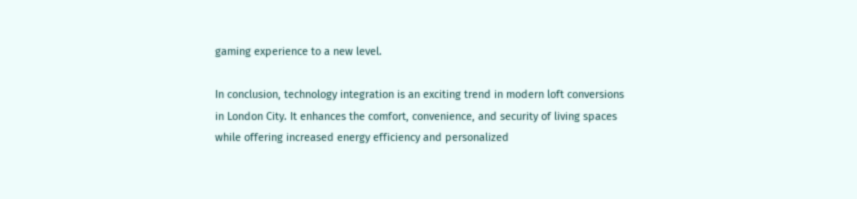gaming experience to a new level.

In conclusion, technology integration is an exciting trend in modern loft conversions in London City. It enhances the comfort, convenience, and security of living spaces while offering increased energy efficiency and personalized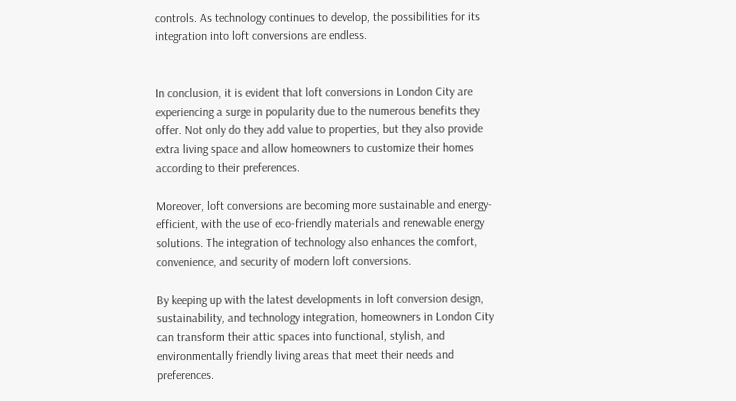controls. As technology continues to develop, the possibilities for its integration into loft conversions are endless.


In conclusion, it is evident that loft conversions in London City are experiencing a surge in popularity due to the numerous benefits they offer. Not only do they add value to properties, but they also provide extra living space and allow homeowners to customize their homes according to their preferences.

Moreover, loft conversions are becoming more sustainable and energy-efficient, with the use of eco-friendly materials and renewable energy solutions. The integration of technology also enhances the comfort, convenience, and security of modern loft conversions.

By keeping up with the latest developments in loft conversion design, sustainability, and technology integration, homeowners in London City can transform their attic spaces into functional, stylish, and environmentally friendly living areas that meet their needs and preferences.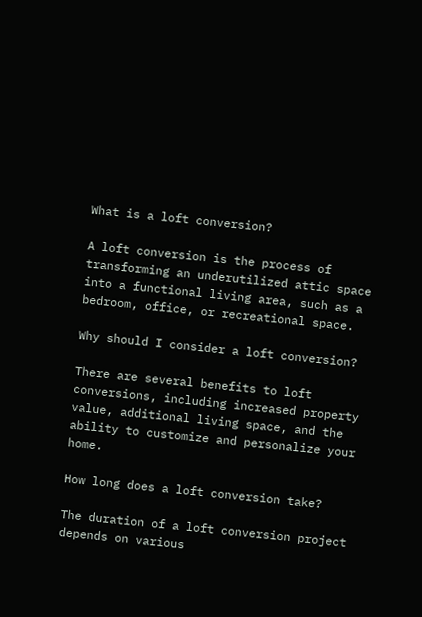What is a loft conversion?

A loft conversion is the process of transforming an underutilized attic space into a functional living area, such as a bedroom, office, or recreational space.

Why should I consider a loft conversion?

There are several benefits to loft conversions, including increased property value, additional living space, and the ability to customize and personalize your home.

How long does a loft conversion take?

The duration of a loft conversion project depends on various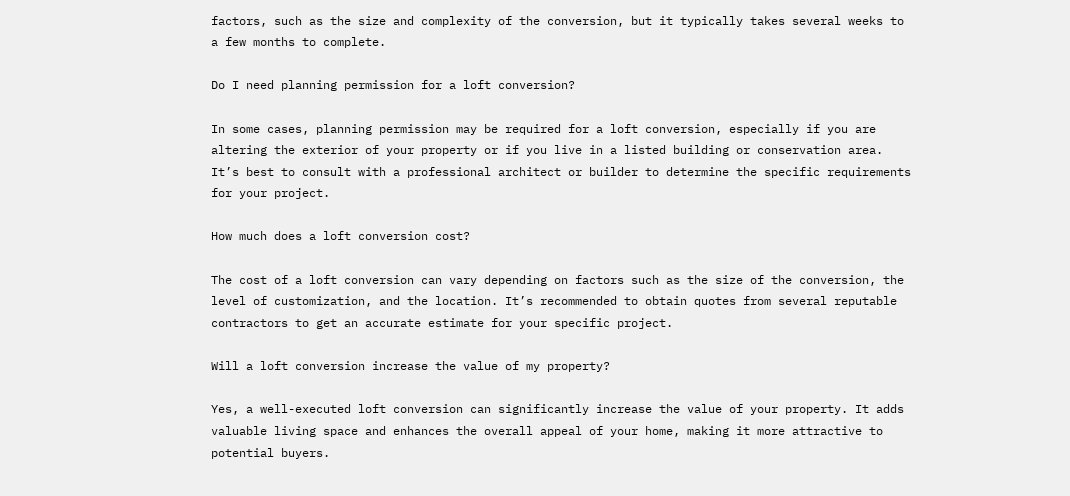factors, such as the size and complexity of the conversion, but it typically takes several weeks to a few months to complete.

Do I need planning permission for a loft conversion?

In some cases, planning permission may be required for a loft conversion, especially if you are altering the exterior of your property or if you live in a listed building or conservation area. It’s best to consult with a professional architect or builder to determine the specific requirements for your project.

How much does a loft conversion cost?

The cost of a loft conversion can vary depending on factors such as the size of the conversion, the level of customization, and the location. It’s recommended to obtain quotes from several reputable contractors to get an accurate estimate for your specific project.

Will a loft conversion increase the value of my property?

Yes, a well-executed loft conversion can significantly increase the value of your property. It adds valuable living space and enhances the overall appeal of your home, making it more attractive to potential buyers.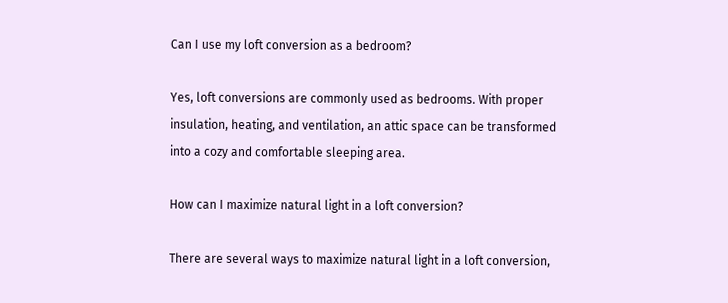Can I use my loft conversion as a bedroom?

Yes, loft conversions are commonly used as bedrooms. With proper insulation, heating, and ventilation, an attic space can be transformed into a cozy and comfortable sleeping area.

How can I maximize natural light in a loft conversion?

There are several ways to maximize natural light in a loft conversion,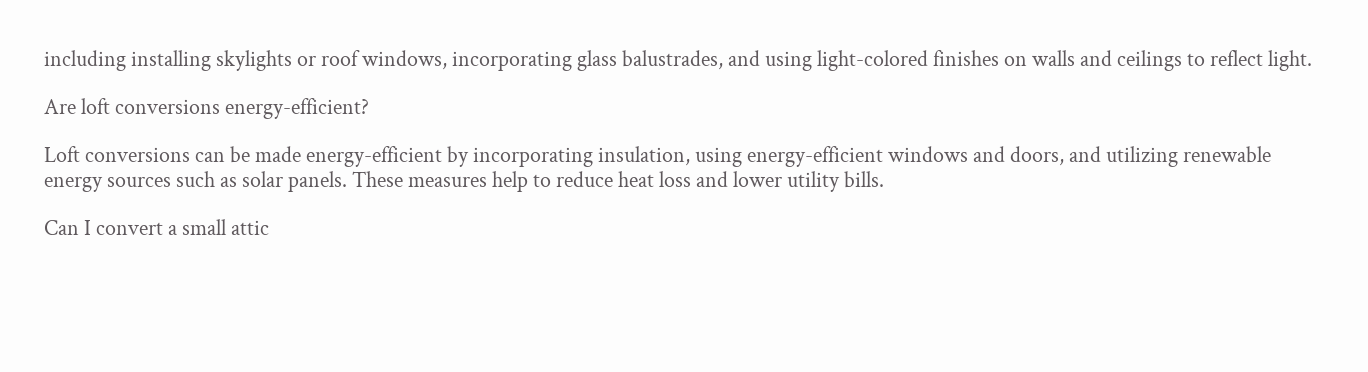including installing skylights or roof windows, incorporating glass balustrades, and using light-colored finishes on walls and ceilings to reflect light.

Are loft conversions energy-efficient?

Loft conversions can be made energy-efficient by incorporating insulation, using energy-efficient windows and doors, and utilizing renewable energy sources such as solar panels. These measures help to reduce heat loss and lower utility bills.

Can I convert a small attic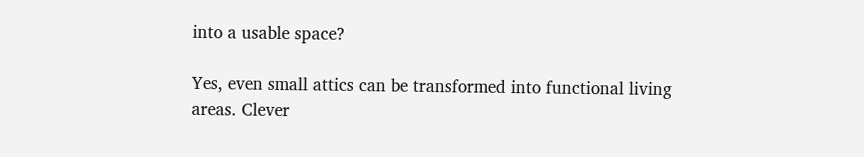into a usable space?

Yes, even small attics can be transformed into functional living areas. Clever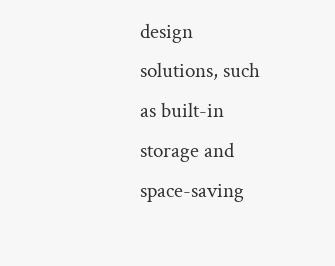design solutions, such as built-in storage and space-saving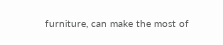furniture, can make the most of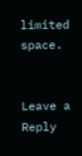limited space.


Leave a Reply